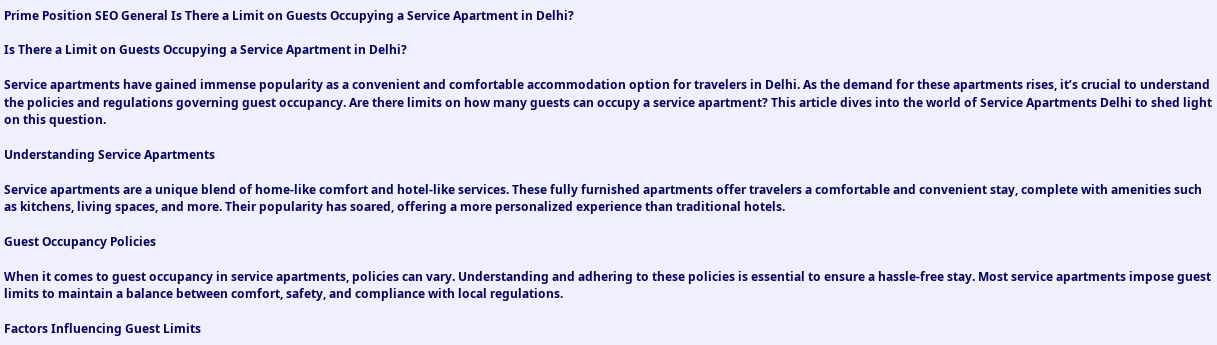Prime Position SEO General Is There a Limit on Guests Occupying a Service Apartment in Delhi?

Is There a Limit on Guests Occupying a Service Apartment in Delhi?

Service apartments have gained immense popularity as a convenient and comfortable accommodation option for travelers in Delhi. As the demand for these apartments rises, it’s crucial to understand the policies and regulations governing guest occupancy. Are there limits on how many guests can occupy a service apartment? This article dives into the world of Service Apartments Delhi to shed light on this question.

Understanding Service Apartments

Service apartments are a unique blend of home-like comfort and hotel-like services. These fully furnished apartments offer travelers a comfortable and convenient stay, complete with amenities such as kitchens, living spaces, and more. Their popularity has soared, offering a more personalized experience than traditional hotels.

Guest Occupancy Policies

When it comes to guest occupancy in service apartments, policies can vary. Understanding and adhering to these policies is essential to ensure a hassle-free stay. Most service apartments impose guest limits to maintain a balance between comfort, safety, and compliance with local regulations.

Factors Influencing Guest Limits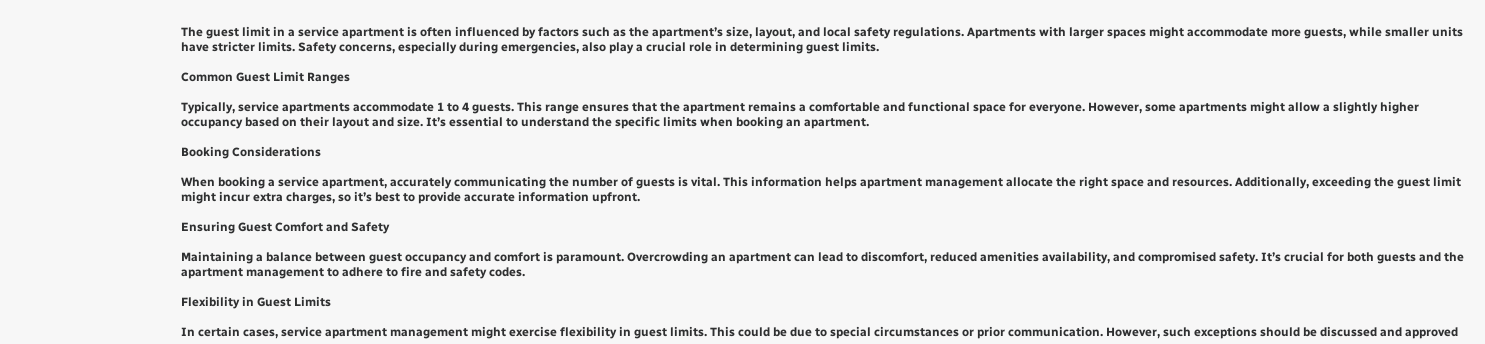The guest limit in a service apartment is often influenced by factors such as the apartment’s size, layout, and local safety regulations. Apartments with larger spaces might accommodate more guests, while smaller units have stricter limits. Safety concerns, especially during emergencies, also play a crucial role in determining guest limits.

Common Guest Limit Ranges

Typically, service apartments accommodate 1 to 4 guests. This range ensures that the apartment remains a comfortable and functional space for everyone. However, some apartments might allow a slightly higher occupancy based on their layout and size. It’s essential to understand the specific limits when booking an apartment.

Booking Considerations

When booking a service apartment, accurately communicating the number of guests is vital. This information helps apartment management allocate the right space and resources. Additionally, exceeding the guest limit might incur extra charges, so it’s best to provide accurate information upfront.

Ensuring Guest Comfort and Safety

Maintaining a balance between guest occupancy and comfort is paramount. Overcrowding an apartment can lead to discomfort, reduced amenities availability, and compromised safety. It’s crucial for both guests and the apartment management to adhere to fire and safety codes.

Flexibility in Guest Limits

In certain cases, service apartment management might exercise flexibility in guest limits. This could be due to special circumstances or prior communication. However, such exceptions should be discussed and approved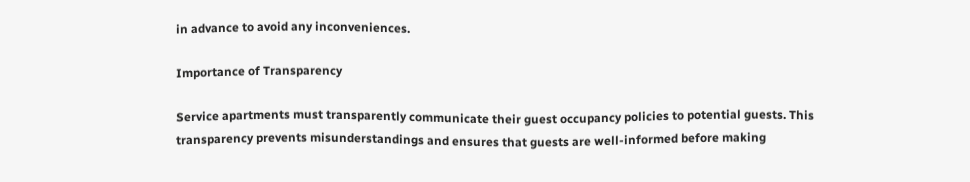in advance to avoid any inconveniences.

Importance of Transparency

Service apartments must transparently communicate their guest occupancy policies to potential guests. This transparency prevents misunderstandings and ensures that guests are well-informed before making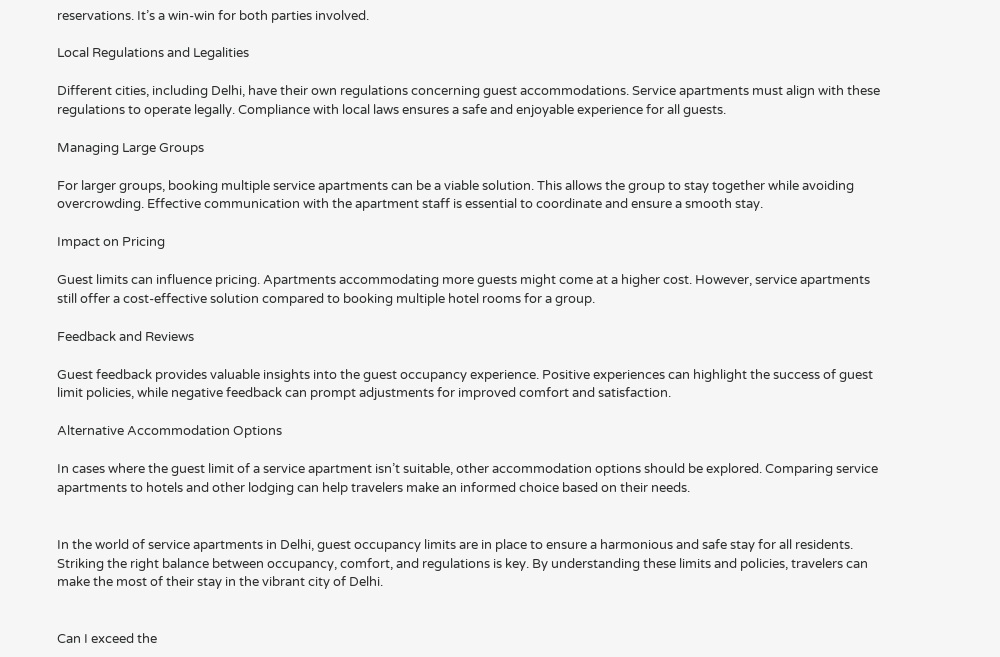reservations. It’s a win-win for both parties involved.

Local Regulations and Legalities

Different cities, including Delhi, have their own regulations concerning guest accommodations. Service apartments must align with these regulations to operate legally. Compliance with local laws ensures a safe and enjoyable experience for all guests.

Managing Large Groups

For larger groups, booking multiple service apartments can be a viable solution. This allows the group to stay together while avoiding overcrowding. Effective communication with the apartment staff is essential to coordinate and ensure a smooth stay.

Impact on Pricing

Guest limits can influence pricing. Apartments accommodating more guests might come at a higher cost. However, service apartments still offer a cost-effective solution compared to booking multiple hotel rooms for a group.

Feedback and Reviews

Guest feedback provides valuable insights into the guest occupancy experience. Positive experiences can highlight the success of guest limit policies, while negative feedback can prompt adjustments for improved comfort and satisfaction.

Alternative Accommodation Options

In cases where the guest limit of a service apartment isn’t suitable, other accommodation options should be explored. Comparing service apartments to hotels and other lodging can help travelers make an informed choice based on their needs.


In the world of service apartments in Delhi, guest occupancy limits are in place to ensure a harmonious and safe stay for all residents. Striking the right balance between occupancy, comfort, and regulations is key. By understanding these limits and policies, travelers can make the most of their stay in the vibrant city of Delhi.


Can I exceed the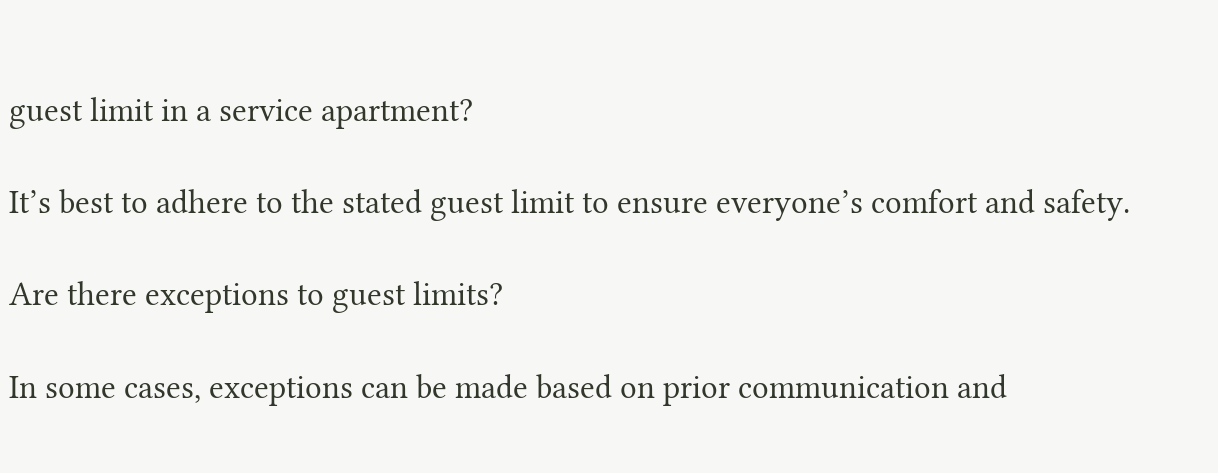guest limit in a service apartment?

It’s best to adhere to the stated guest limit to ensure everyone’s comfort and safety.

Are there exceptions to guest limits?

In some cases, exceptions can be made based on prior communication and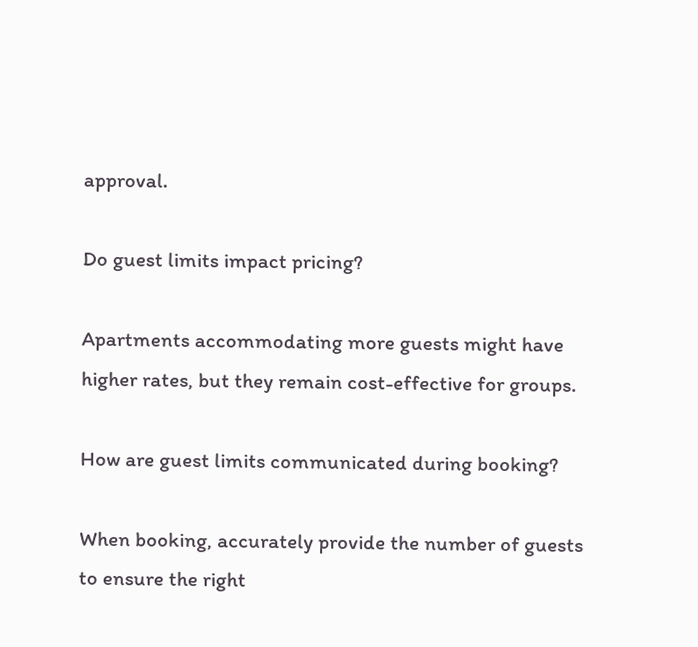approval.

Do guest limits impact pricing?

Apartments accommodating more guests might have higher rates, but they remain cost-effective for groups.

How are guest limits communicated during booking?

When booking, accurately provide the number of guests to ensure the right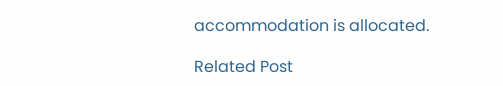accommodation is allocated.

Related Post